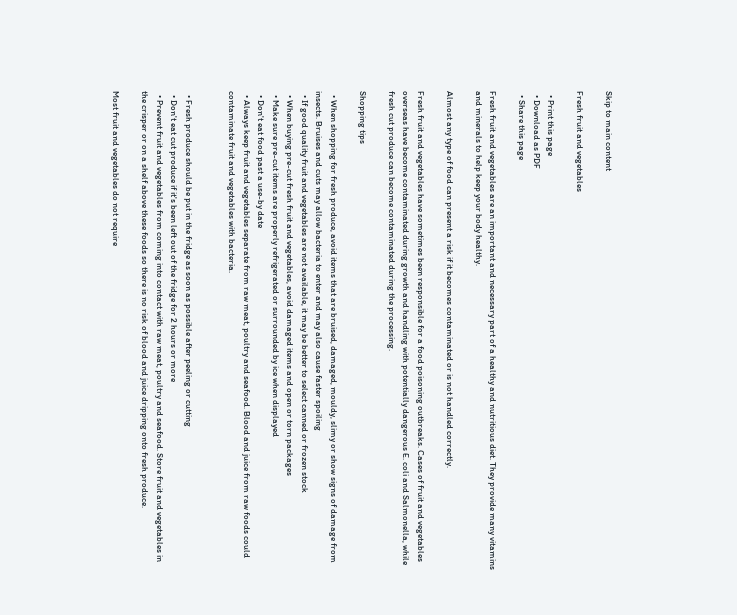Skip to main content

Fresh fruit and vegetables

  • Print this page
  • Download as PDF
  • Share this page

Fresh fruit and vegetables are an important and necessary part of a healthy and nutritious diet. They provide many vitamins and minerals to help keep your body healthy.

Almost any type of food can present a risk if it becomes contaminated or is not handled correctly.

Fresh fruit and vegetables have sometimes been responsible for a food poisoning outbreaks. Cases of fruit and vegetables overseas have become contaminated during growth and handling with potentially dangerous E. coli and Salmonella, while fresh cut produce can become contaminated during the processing.

Shopping tips

  • When shopping for fresh produce, avoid items that are bruised, damaged, mouldy, slimy or show signs of damage from insects. Bruises and cuts may allow bacteria to enter and may also cause faster spoiling
  • If good quality fruit and vegetables are not available, it may be better to select canned or frozen stock
  • When buying pre-cut fresh fruit and vegetables, avoid damaged items and open or torn packages
  • Make sure pre-cut items are properly refrigerated or surrounded by ice when displayed
  • Don't eat food past a use-by date
  • Always keep fruit and vegetables separate from raw meat, poultry and seafood. Blood and juice from raw foods could contaminate fruit and vegetables with bacteria.


  • Fresh produce should be put in the fridge as soon as possible after peeling or cutting
  • Don't eat cut produce if it's been left out of the fridge for 2 hours or more
  • Prevent fruit and vegetables from coming into contact with raw meat, poultry and seafood. Store fruit and vegetables in the crisper or on a shelf above these foods so there is no risk of blood and juice dripping onto fresh produce.

Most fruit and vegetables do not require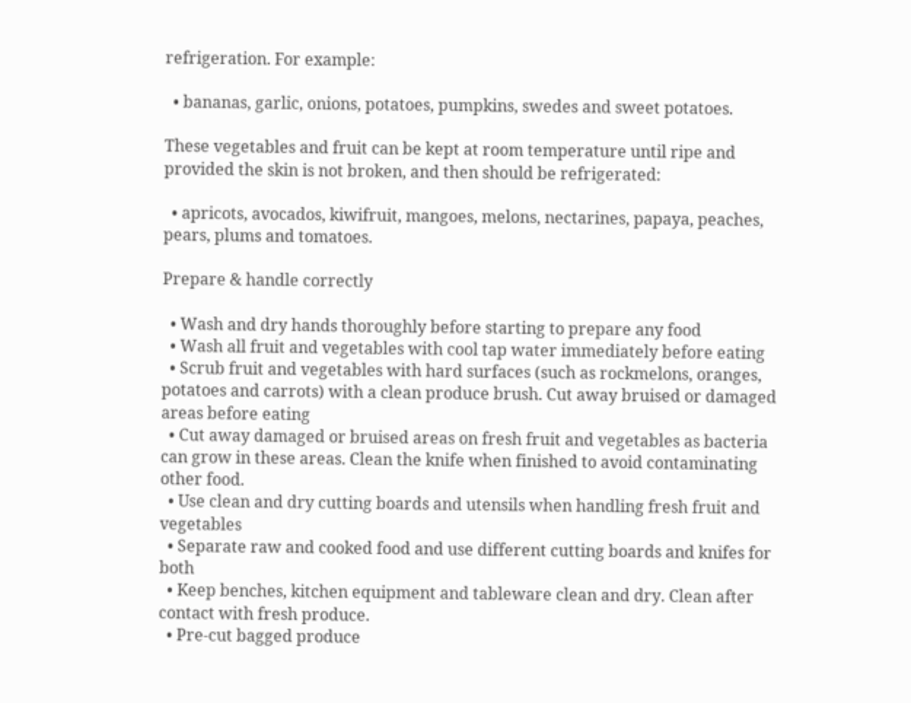refrigeration. For example:

  • bananas, garlic, onions, potatoes, pumpkins, swedes and sweet potatoes.

These vegetables and fruit can be kept at room temperature until ripe and provided the skin is not broken, and then should be refrigerated:

  • apricots, avocados, kiwifruit, mangoes, melons, nectarines, papaya, peaches, pears, plums and tomatoes.

Prepare & handle correctly

  • Wash and dry hands thoroughly before starting to prepare any food
  • Wash all fruit and vegetables with cool tap water immediately before eating
  • Scrub fruit and vegetables with hard surfaces (such as rockmelons, oranges, potatoes and carrots) with a clean produce brush. Cut away bruised or damaged areas before eating
  • Cut away damaged or bruised areas on fresh fruit and vegetables as bacteria can grow in these areas. Clean the knife when finished to avoid contaminating other food.
  • Use clean and dry cutting boards and utensils when handling fresh fruit and vegetables
  • Separate raw and cooked food and use different cutting boards and knifes for both
  • Keep benches, kitchen equipment and tableware clean and dry. Clean after contact with fresh produce.
  • Pre-cut bagged produce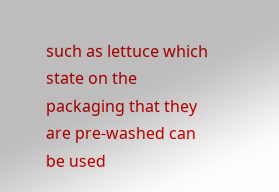such as lettuce which state on the packaging that they are pre-washed can be used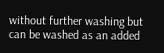without further washing but can be washed as an added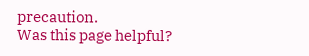precaution.
Was this page helpful?